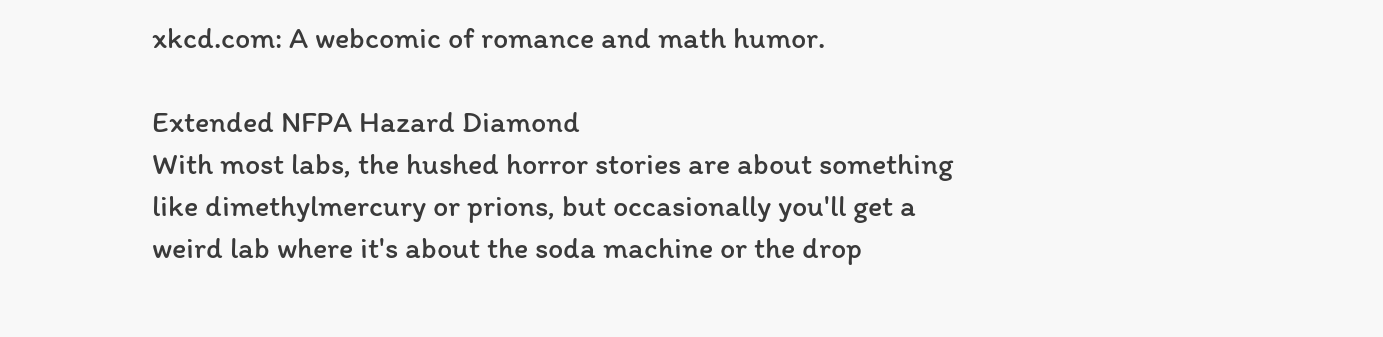xkcd.com: A webcomic of romance and math humor.

Extended NFPA Hazard Diamond
With most labs, the hushed horror stories are about something like dimethylmercury or prions, but occasionally you'll get a weird lab where it's about the soda machine or the drop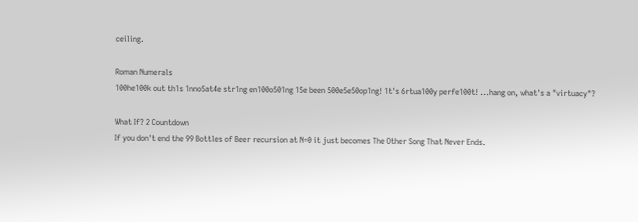ceiling.

Roman Numerals
100he100k out th1s 1nno5at4e str1ng en100o501ng 15e been 500e5e50op1ng! 1t's 6rtua100y perfe100t! ...hang on, what's a "virtuacy"?

What If? 2 Countdown
If you don't end the 99 Bottles of Beer recursion at N=0 it just becomes The Other Song That Never Ends.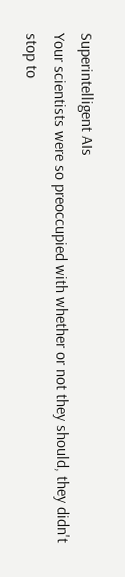Superintelligent AIs
Your scientists were so preoccupied with whether or not they should, they didn't stop to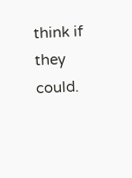think if they could.